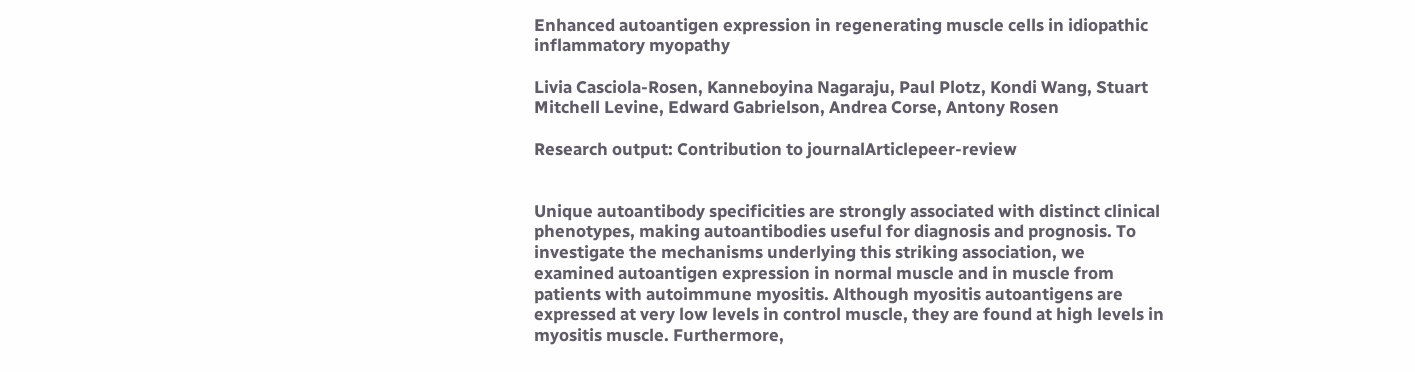Enhanced autoantigen expression in regenerating muscle cells in idiopathic inflammatory myopathy

Livia Casciola-Rosen, Kanneboyina Nagaraju, Paul Plotz, Kondi Wang, Stuart Mitchell Levine, Edward Gabrielson, Andrea Corse, Antony Rosen

Research output: Contribution to journalArticlepeer-review


Unique autoantibody specificities are strongly associated with distinct clinical phenotypes, making autoantibodies useful for diagnosis and prognosis. To investigate the mechanisms underlying this striking association, we examined autoantigen expression in normal muscle and in muscle from patients with autoimmune myositis. Although myositis autoantigens are expressed at very low levels in control muscle, they are found at high levels in myositis muscle. Furthermore,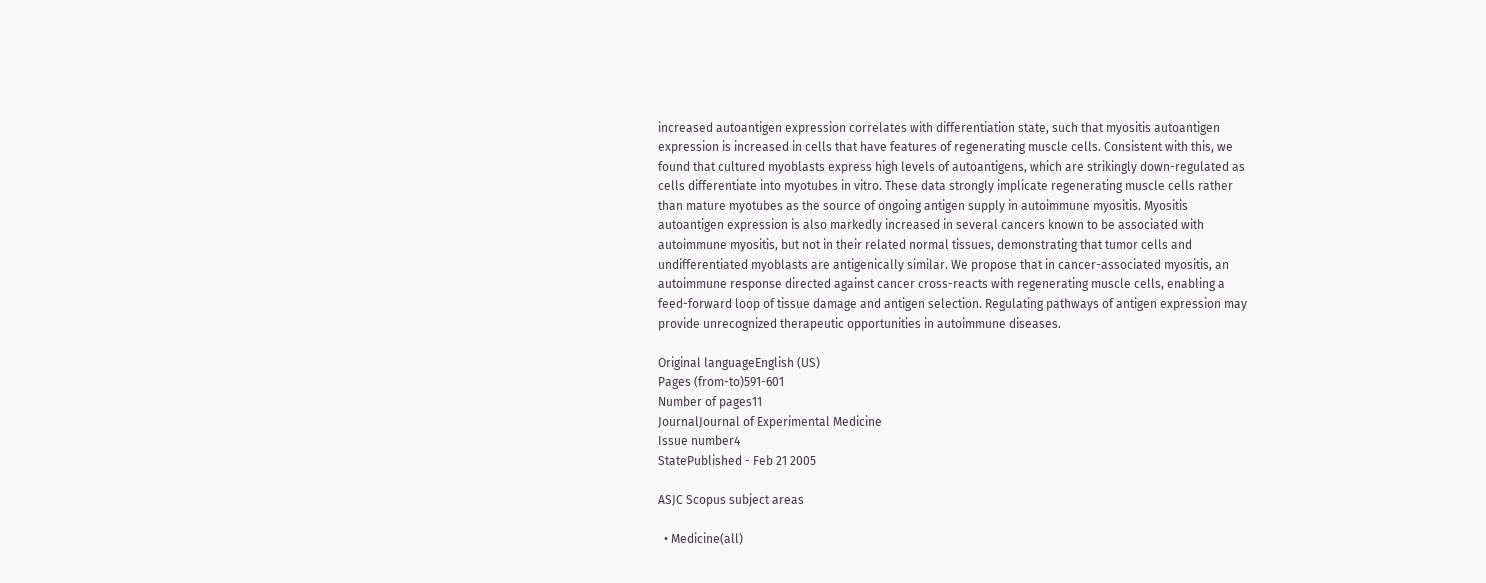increased autoantigen expression correlates with differentiation state, such that myositis autoantigen expression is increased in cells that have features of regenerating muscle cells. Consistent with this, we found that cultured myoblasts express high levels of autoantigens, which are strikingly down-regulated as cells differentiate into myotubes in vitro. These data strongly implicate regenerating muscle cells rather than mature myotubes as the source of ongoing antigen supply in autoimmune myositis. Myositis autoantigen expression is also markedly increased in several cancers known to be associated with autoimmune myositis, but not in their related normal tissues, demonstrating that tumor cells and undifferentiated myoblasts are antigenically similar. We propose that in cancer-associated myositis, an autoimmune response directed against cancer cross-reacts with regenerating muscle cells, enabling a feed-forward loop of tissue damage and antigen selection. Regulating pathways of antigen expression may provide unrecognized therapeutic opportunities in autoimmune diseases.

Original languageEnglish (US)
Pages (from-to)591-601
Number of pages11
JournalJournal of Experimental Medicine
Issue number4
StatePublished - Feb 21 2005

ASJC Scopus subject areas

  • Medicine(all)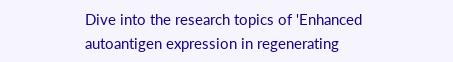Dive into the research topics of 'Enhanced autoantigen expression in regenerating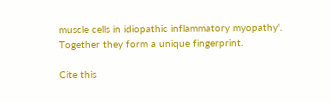muscle cells in idiopathic inflammatory myopathy'. Together they form a unique fingerprint.

Cite this